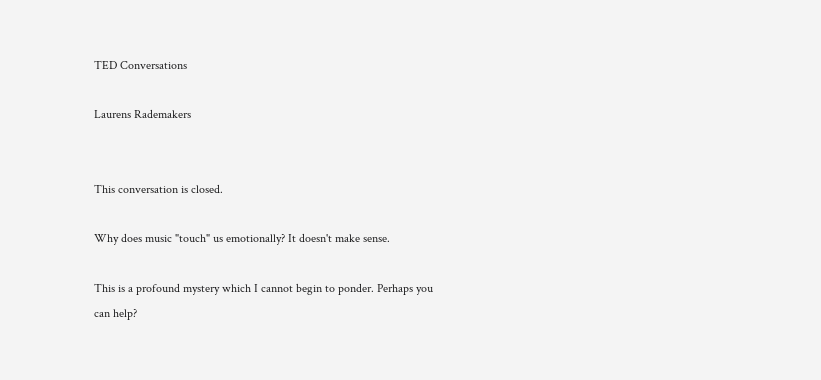TED Conversations

Laurens Rademakers


This conversation is closed.

Why does music "touch" us emotionally? It doesn't make sense.

This is a profound mystery which I cannot begin to ponder. Perhaps you can help?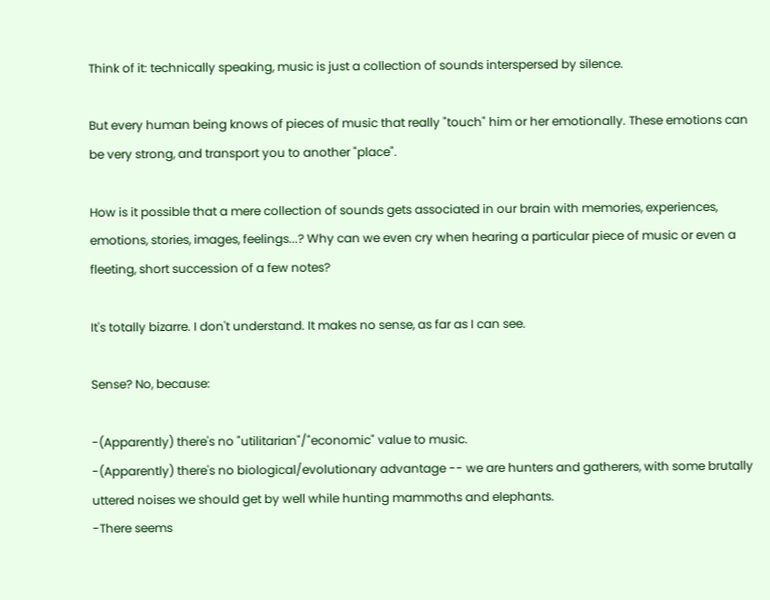Think of it: technically speaking, music is just a collection of sounds interspersed by silence.

But every human being knows of pieces of music that really "touch" him or her emotionally. These emotions can be very strong, and transport you to another "place".

How is it possible that a mere collection of sounds gets associated in our brain with memories, experiences, emotions, stories, images, feelings...? Why can we even cry when hearing a particular piece of music or even a fleeting, short succession of a few notes?

It's totally bizarre. I don't understand. It makes no sense, as far as I can see.

Sense? No, because:

-(Apparently) there's no "utilitarian"/"economic" value to music.
-(Apparently) there's no biological/evolutionary advantage -- we are hunters and gatherers, with some brutally uttered noises we should get by well while hunting mammoths and elephants.
-There seems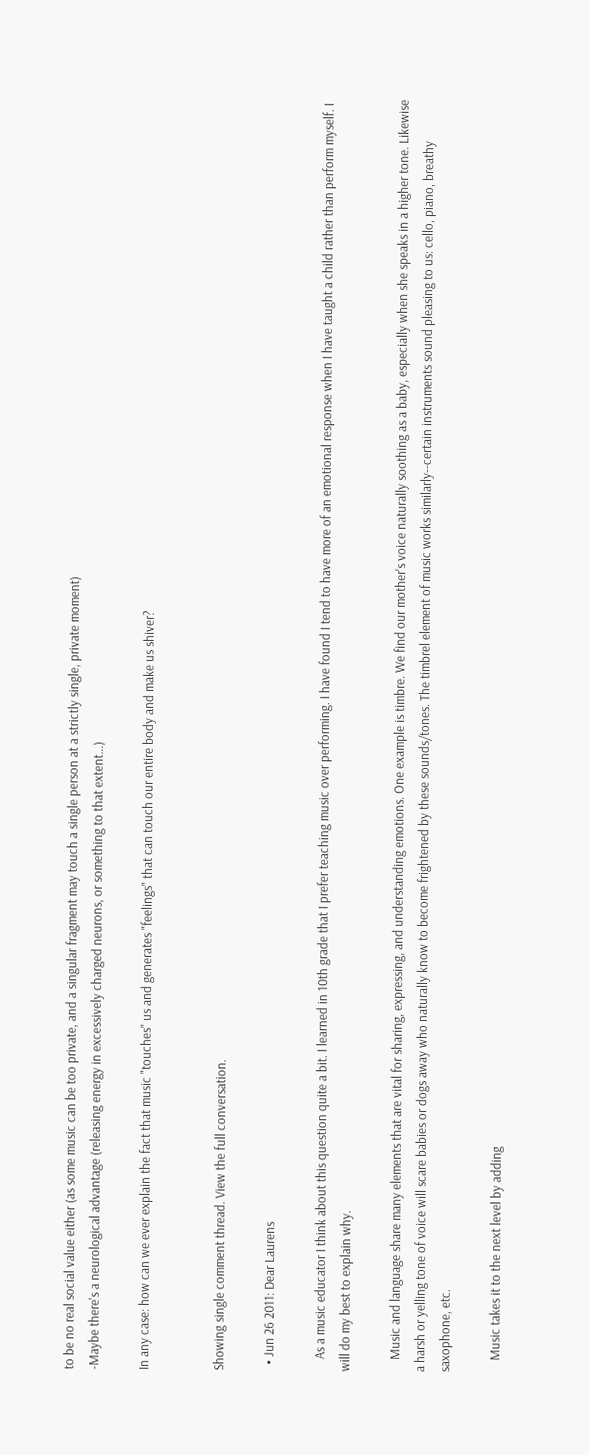to be no real social value either (as some music can be too private, and a singular fragment may touch a single person at a strictly single, private moment)
-Maybe there's a neurological advantage (releasing energy in excessively charged neurons, or something to that extent...)

In any case: how can we ever explain the fact that music "touches" us and generates "feelings" that can touch our entire body and make us shiver?


Showing single comment thread. View the full conversation.

  • Jun 26 2011: Dear Laurens

    As a music educator I think about this question quite a bit. I learned in 10th grade that I prefer teaching music over performing. I have found I tend to have more of an emotional response when I have taught a child rather than perform myself. I will do my best to explain why.

    Music and language share many elements that are vital for sharing, expressing, and understanding emotions. One example is timbre. We find our mother's voice naturally soothing as a baby, especially when she speaks in a higher tone. Likewise a harsh or yelling tone of voice will scare babies or dogs away who naturally know to become frightened by these sounds/tones. The timbrel element of music works similarly--certain instruments sound pleasing to us: cello, piano, breathy saxophone, etc.

    Music takes it to the next level by adding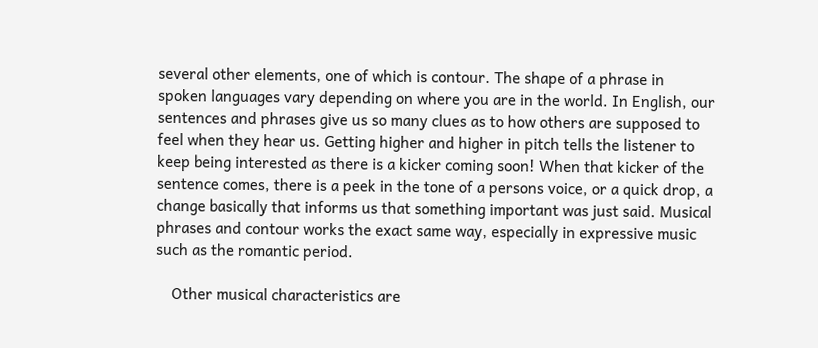several other elements, one of which is contour. The shape of a phrase in spoken languages vary depending on where you are in the world. In English, our sentences and phrases give us so many clues as to how others are supposed to feel when they hear us. Getting higher and higher in pitch tells the listener to keep being interested as there is a kicker coming soon! When that kicker of the sentence comes, there is a peek in the tone of a persons voice, or a quick drop, a change basically that informs us that something important was just said. Musical phrases and contour works the exact same way, especially in expressive music such as the romantic period.

    Other musical characteristics are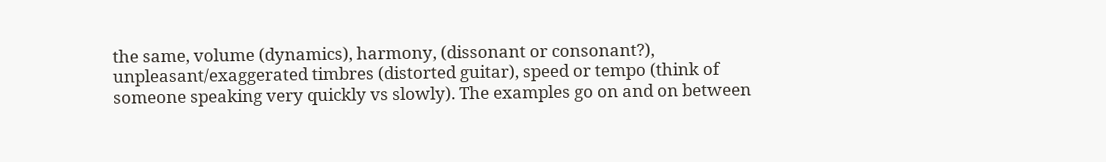the same, volume (dynamics), harmony, (dissonant or consonant?), unpleasant/exaggerated timbres (distorted guitar), speed or tempo (think of someone speaking very quickly vs slowly). The examples go on and on between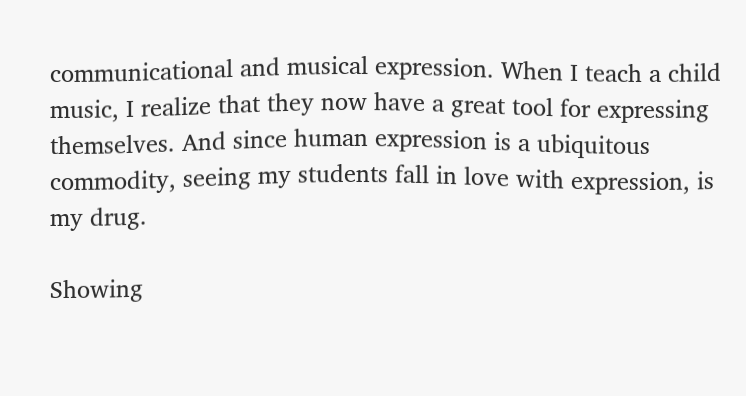communicational and musical expression. When I teach a child music, I realize that they now have a great tool for expressing themselves. And since human expression is a ubiquitous commodity, seeing my students fall in love with expression, is my drug.

Showing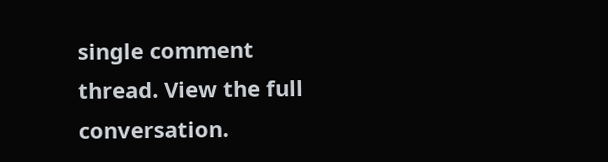single comment thread. View the full conversation.